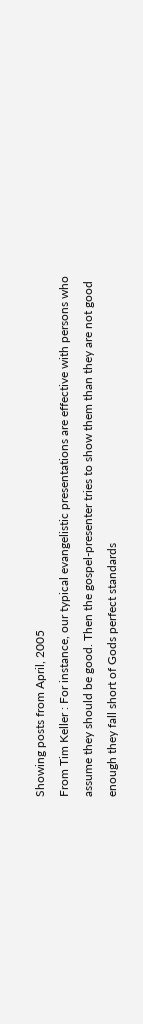Showing posts from April, 2005
From Tim Keller : For instance, our typical evangelistic presentations are effective with persons who assume they should be good. Then the gospel-presenter tries to show them than they are not good enough they fall short of Gods perfect standards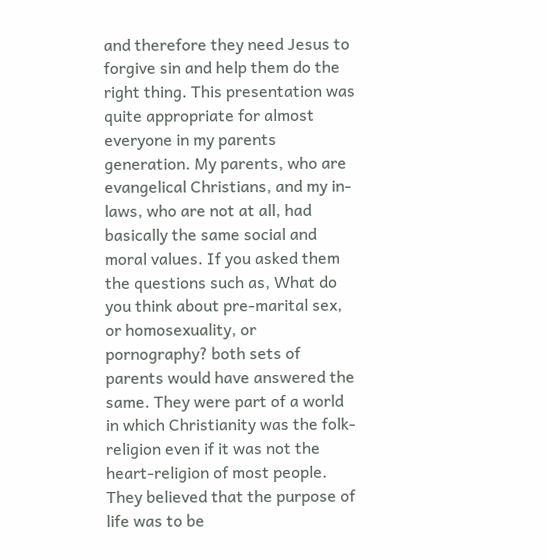and therefore they need Jesus to forgive sin and help them do the right thing. This presentation was quite appropriate for almost everyone in my parents generation. My parents, who are evangelical Christians, and my in-laws, who are not at all, had basically the same social and moral values. If you asked them the questions such as, What do you think about pre-marital sex, or homosexuality, or pornography? both sets of parents would have answered the same. They were part of a world in which Christianity was the folk-religion even if it was not the heart-religion of most people. They believed that the purpose of life was to be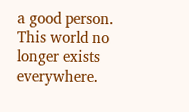a good person. This world no longer exists everywhere.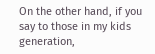On the other hand, if you say to those in my kids generation,